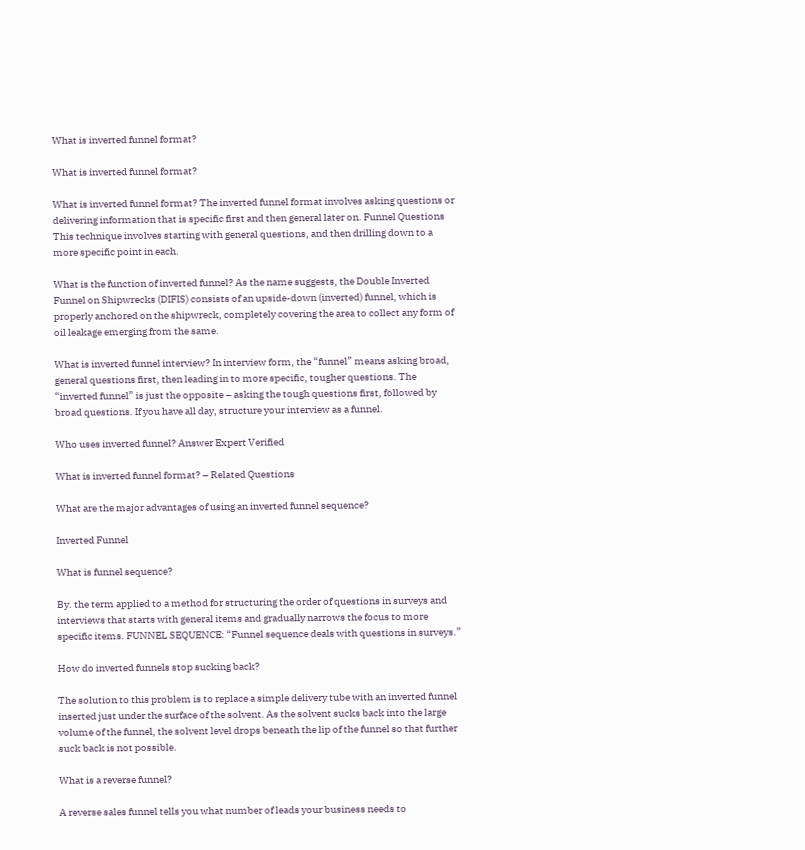What is inverted funnel format?

What is inverted funnel format?

What is inverted funnel format? The inverted funnel format involves asking questions or delivering information that is specific first and then general later on. Funnel Questions This technique involves starting with general questions, and then drilling down to a more specific point in each.

What is the function of inverted funnel? As the name suggests, the Double Inverted Funnel on Shipwrecks (DIFIS) consists of an upside-down (inverted) funnel, which is properly anchored on the shipwreck, completely covering the area to collect any form of oil leakage emerging from the same.

What is inverted funnel interview? In interview form, the “funnel” means asking broad, general questions first, then leading in to more specific, tougher questions. The “inverted funnel” is just the opposite – asking the tough questions first, followed by broad questions. If you have all day, structure your interview as a funnel.

Who uses inverted funnel? Answer Expert Verified

What is inverted funnel format? – Related Questions

What are the major advantages of using an inverted funnel sequence?

Inverted Funnel

What is funnel sequence?

By. the term applied to a method for structuring the order of questions in surveys and interviews that starts with general items and gradually narrows the focus to more specific items. FUNNEL SEQUENCE: “Funnel sequence deals with questions in surveys.”

How do inverted funnels stop sucking back?

The solution to this problem is to replace a simple delivery tube with an inverted funnel inserted just under the surface of the solvent. As the solvent sucks back into the large volume of the funnel, the solvent level drops beneath the lip of the funnel so that further suck back is not possible.

What is a reverse funnel?

A reverse sales funnel tells you what number of leads your business needs to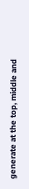generate at the top, middle and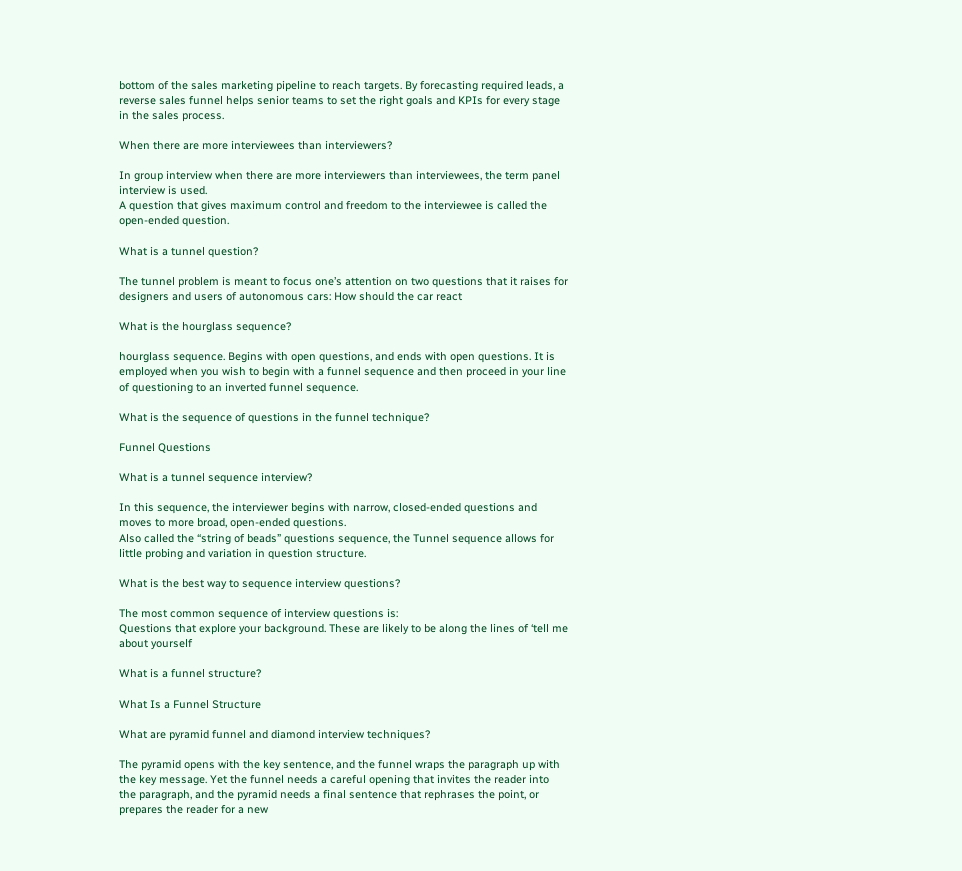bottom of the sales marketing pipeline to reach targets. By forecasting required leads, a reverse sales funnel helps senior teams to set the right goals and KPIs for every stage in the sales process.

When there are more interviewees than interviewers?

In group interview when there are more interviewers than interviewees, the term panel interview is used.
A question that gives maximum control and freedom to the interviewee is called the open-ended question.

What is a tunnel question?

The tunnel problem is meant to focus one’s attention on two questions that it raises for designers and users of autonomous cars: How should the car react

What is the hourglass sequence?

hourglass sequence. Begins with open questions, and ends with open questions. It is employed when you wish to begin with a funnel sequence and then proceed in your line of questioning to an inverted funnel sequence.

What is the sequence of questions in the funnel technique?

Funnel Questions

What is a tunnel sequence interview?

In this sequence, the interviewer begins with narrow, closed-ended questions and moves to more broad, open-ended questions.
Also called the “string of beads” questions sequence, the Tunnel sequence allows for little probing and variation in question structure.

What is the best way to sequence interview questions?

The most common sequence of interview questions is:
Questions that explore your background. These are likely to be along the lines of ‘tell me about yourself

What is a funnel structure?

What Is a Funnel Structure

What are pyramid funnel and diamond interview techniques?

The pyramid opens with the key sentence, and the funnel wraps the paragraph up with the key message. Yet the funnel needs a careful opening that invites the reader into the paragraph, and the pyramid needs a final sentence that rephrases the point, or prepares the reader for a new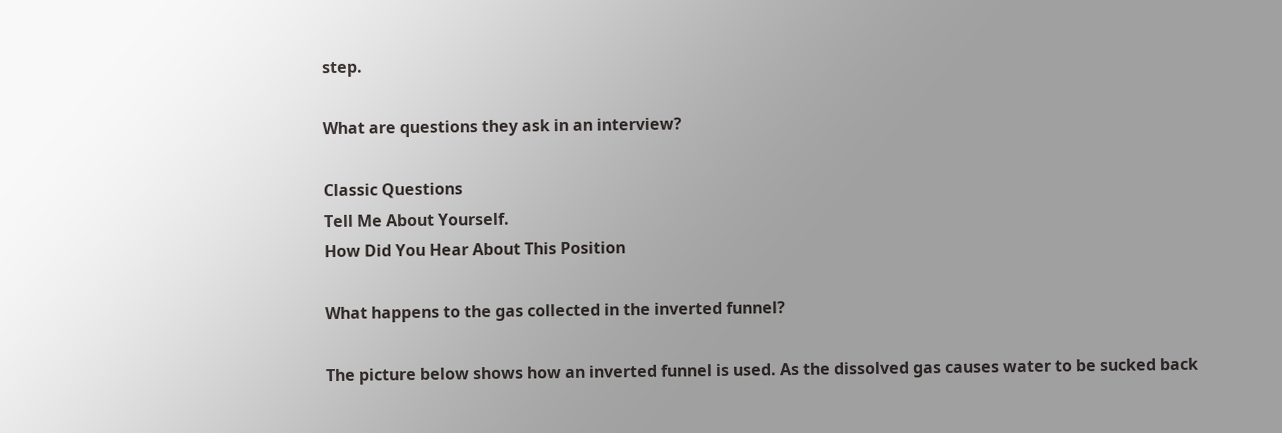step.

What are questions they ask in an interview?

Classic Questions
Tell Me About Yourself.
How Did You Hear About This Position

What happens to the gas collected in the inverted funnel?

The picture below shows how an inverted funnel is used. As the dissolved gas causes water to be sucked back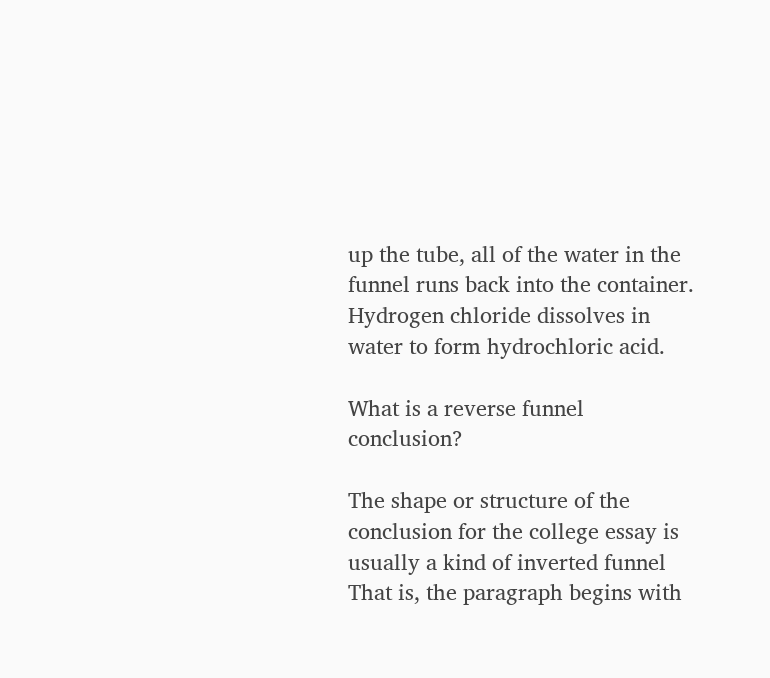up the tube, all of the water in the funnel runs back into the container. Hydrogen chloride dissolves in water to form hydrochloric acid.

What is a reverse funnel conclusion?

The shape or structure of the conclusion for the college essay is usually a kind of inverted funnel That is, the paragraph begins with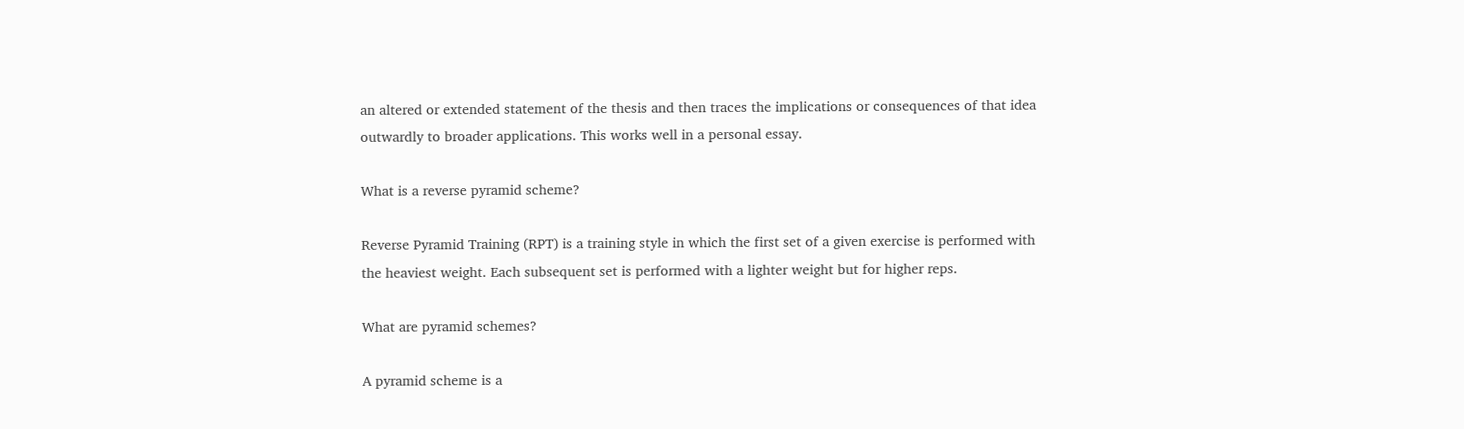an altered or extended statement of the thesis and then traces the implications or consequences of that idea outwardly to broader applications. This works well in a personal essay.

What is a reverse pyramid scheme?

Reverse Pyramid Training (RPT) is a training style in which the first set of a given exercise is performed with the heaviest weight. Each subsequent set is performed with a lighter weight but for higher reps.

What are pyramid schemes?

A pyramid scheme is a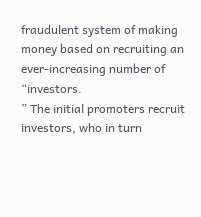fraudulent system of making money based on recruiting an ever-increasing number of “investors.
” The initial promoters recruit investors, who in turn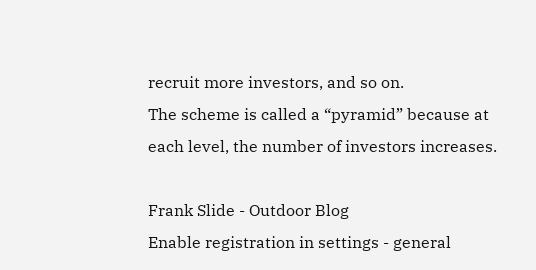recruit more investors, and so on.
The scheme is called a “pyramid” because at each level, the number of investors increases.

Frank Slide - Outdoor Blog
Enable registration in settings - general